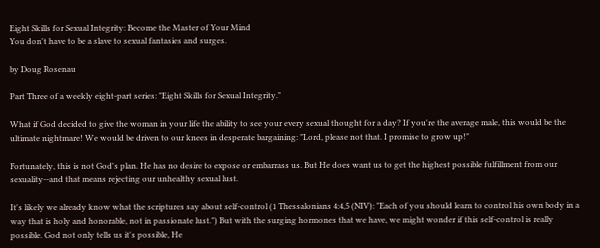Eight Skills for Sexual Integrity: Become the Master of Your Mind
You don't have to be a slave to sexual fantasies and surges.

by Doug Rosenau

Part Three of a weekly eight-part series: "Eight Skills for Sexual Integrity."

What if God decided to give the woman in your life the ability to see your every sexual thought for a day? If you're the average male, this would be the ultimate nightmare! We would be driven to our knees in desperate bargaining: "Lord, please not that. I promise to grow up!"

Fortunately, this is not God's plan. He has no desire to expose or embarrass us. But He does want us to get the highest possible fulfillment from our sexuality--and that means rejecting our unhealthy sexual lust.

It's likely we already know what the scriptures say about self-control (1 Thessalonians 4:4,5 (NIV): "Each of you should learn to control his own body in a way that is holy and honorable, not in passionate lust.") But with the surging hormones that we have, we might wonder if this self-control is really possible. God not only tells us it's possible, He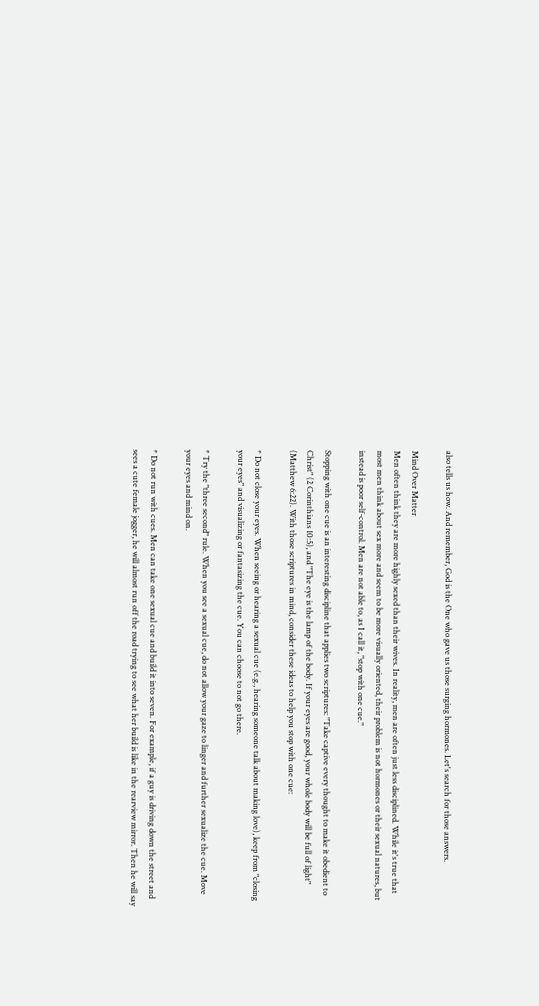also tells us how. And remember, God is the One who gave us those surging hormones. Let's search for those answers.

Mind Over Matter
Men often think they are more highly sexed than their wives. In reality, men are often just less disciplined. While it's true that most men think about sex more and seem to be more visually oriented, their problem is not hormones or their sexual natures, but instead is poor self-control. Men are not able to, as I call it, "stop with one cue."

Stopping with one cue is an interesting discipline that applies two scriptures: "Take captive every thought to make it obedient to Christ" (2 Corinthians 10:5), and "The eye is the lamp of the body. If your eyes are good, your whole body will be full of light" (Matthew 6:22). With those scriptures in mind, consider these ideas to help you stop with one cue:

* Do not close your eyes. When seeing or hearing a sexual cue (e.g., hearing someone talk about making love), keep from "closing your eyes" and visualizing or fantasizing the cue. You can choose to not go there.

* Try the "three second" rule. When you see a sexual cue, do not allow your gaze to linger and further sexualize the cue. Move your eyes and mind on.

* Do not run with cues. Men can take one sexual cue and build it into seven. For example, if a guy is driving down the street and sees a cute female jogger, he will almost run off the road trying to see what her build is like in the rearview mirror. Then he will say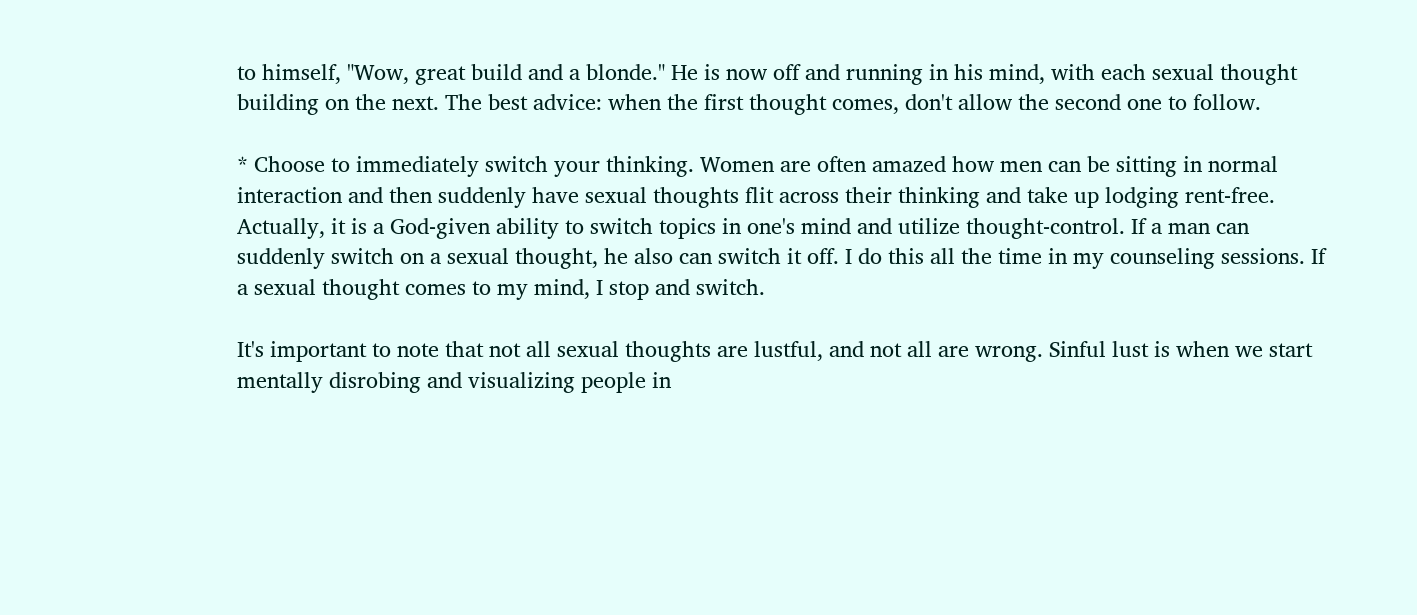to himself, "Wow, great build and a blonde." He is now off and running in his mind, with each sexual thought building on the next. The best advice: when the first thought comes, don't allow the second one to follow.

* Choose to immediately switch your thinking. Women are often amazed how men can be sitting in normal interaction and then suddenly have sexual thoughts flit across their thinking and take up lodging rent-free. Actually, it is a God-given ability to switch topics in one's mind and utilize thought-control. If a man can suddenly switch on a sexual thought, he also can switch it off. I do this all the time in my counseling sessions. If a sexual thought comes to my mind, I stop and switch.

It's important to note that not all sexual thoughts are lustful, and not all are wrong. Sinful lust is when we start mentally disrobing and visualizing people in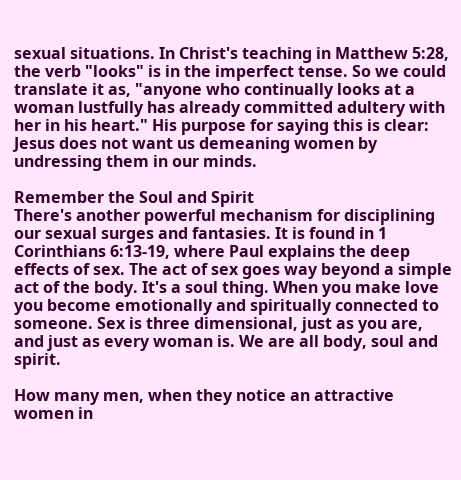sexual situations. In Christ's teaching in Matthew 5:28, the verb "looks" is in the imperfect tense. So we could translate it as, "anyone who continually looks at a woman lustfully has already committed adultery with her in his heart." His purpose for saying this is clear: Jesus does not want us demeaning women by undressing them in our minds.

Remember the Soul and Spirit
There's another powerful mechanism for disciplining our sexual surges and fantasies. It is found in 1 Corinthians 6:13-19, where Paul explains the deep effects of sex. The act of sex goes way beyond a simple act of the body. It's a soul thing. When you make love you become emotionally and spiritually connected to someone. Sex is three dimensional, just as you are, and just as every woman is. We are all body, soul and spirit.

How many men, when they notice an attractive women in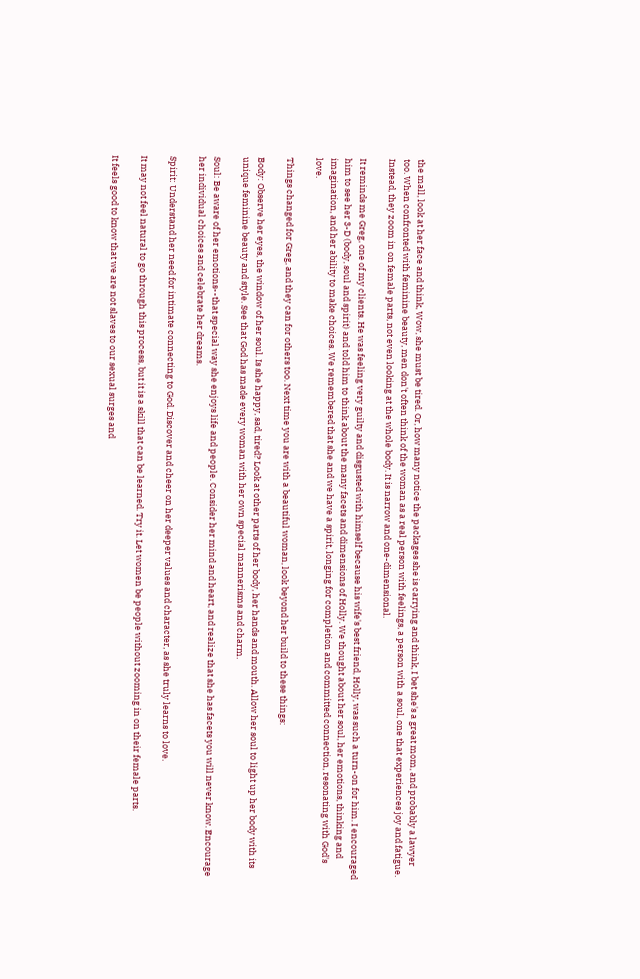the mall, look at her face and think, Wow, she must be tired. Or, how many notice the packages she is carrying and think, I bet she's a great mom, and probably a lawyer too. When confronted with feminine beauty, men don't often think of the woman as a real person with feelings, a person with a soul, one that experiences joy and fatigue. Instead, they zoom in on female parts, not even looking at the whole body. It is narrow and one-dimensional.

It reminds me Greg, one of my clients. He was feeling very guilty and disgusted with himself because his wife's best friend, Holly, was such a turn-on for him. I encouraged him to see her 3-D (body, soul and spirit) and told him to think about the many facets and dimensions of Holly. We thought about her soul, her emotions, thinking and imagination, and her ability to make choices. We remembered that she and we have a spirit, longing for completion and committed connection, resonating with God's love.

Things changed for Greg, and they can for others too. Next time you are with a beautiful woman, look beyond her build to these things:

Body: Observe her eyes, the window of her soul. Is she happy, sad, tired? Look at other parts of her body, her hands and mouth. Allow her soul to light up her body with its unique feminine beauty and style. See that God has made every woman with her own special mannerisms and charm.

Soul: Be aware of her emotions--that special way she enjoys life and people. Consider her mind and heart, and realize that she has facets you will never know. Encourage her individual choices and celebrate her dreams.

Spirit: Understand her need for intimate connecting to God. Discover and cheer on her deeper values and character, as she truly learns to love.

It may not feel natural to go through this process, but it is a skill that can be learned. Try it. Let women be people without zooming in on their female parts.

It feels good to know that we are not slaves to our sexual surges and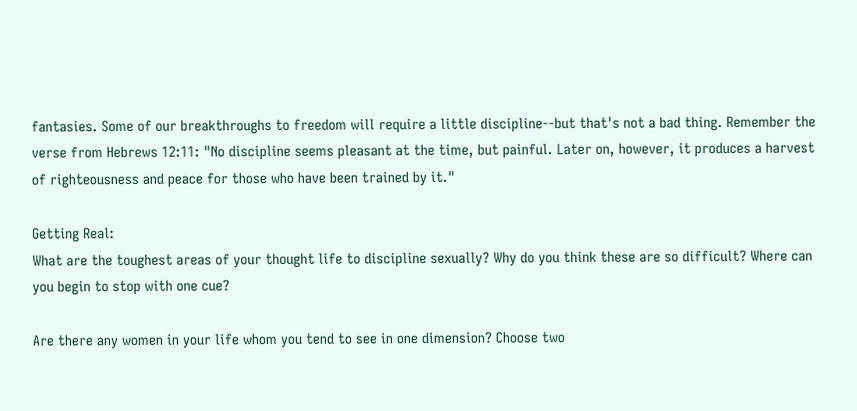fantasies. Some of our breakthroughs to freedom will require a little discipline--but that's not a bad thing. Remember the verse from Hebrews 12:11: "No discipline seems pleasant at the time, but painful. Later on, however, it produces a harvest of righteousness and peace for those who have been trained by it."

Getting Real:
What are the toughest areas of your thought life to discipline sexually? Why do you think these are so difficult? Where can you begin to stop with one cue?

Are there any women in your life whom you tend to see in one dimension? Choose two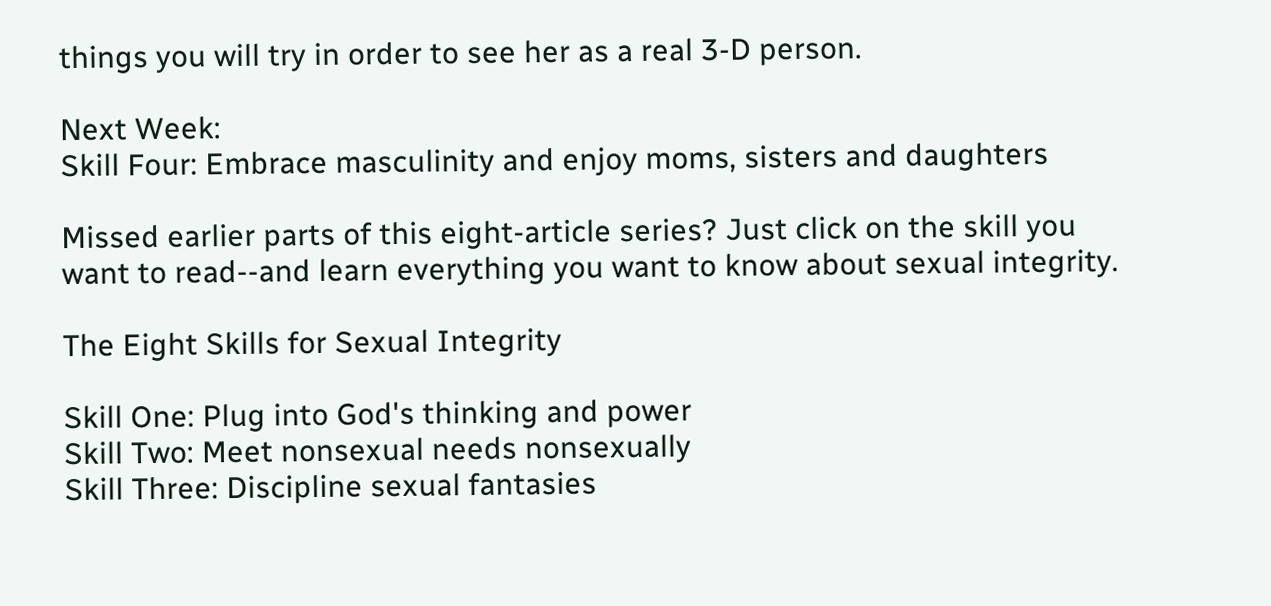things you will try in order to see her as a real 3-D person.

Next Week:
Skill Four: Embrace masculinity and enjoy moms, sisters and daughters

Missed earlier parts of this eight-article series? Just click on the skill you want to read--and learn everything you want to know about sexual integrity.

The Eight Skills for Sexual Integrity

Skill One: Plug into God's thinking and power
Skill Two: Meet nonsexual needs nonsexually
Skill Three: Discipline sexual fantasies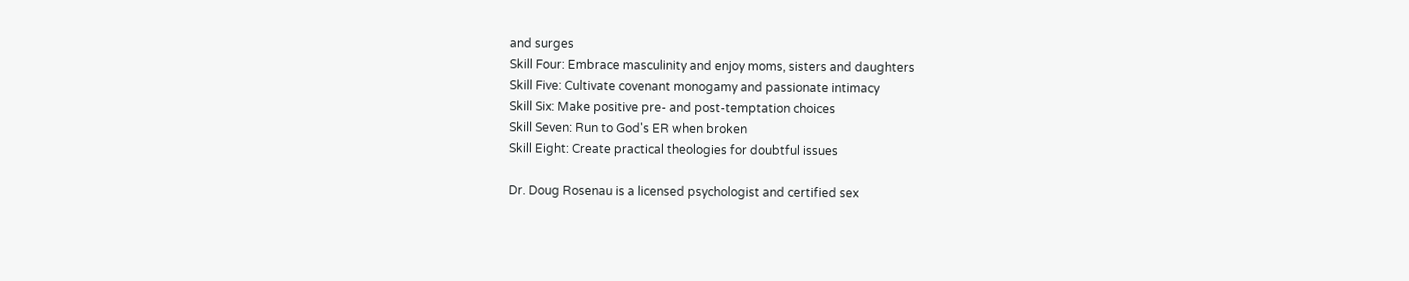and surges
Skill Four: Embrace masculinity and enjoy moms, sisters and daughters
Skill Five: Cultivate covenant monogamy and passionate intimacy
Skill Six: Make positive pre- and post-temptation choices
Skill Seven: Run to God's ER when broken
Skill Eight: Create practical theologies for doubtful issues

Dr. Doug Rosenau is a licensed psychologist and certified sex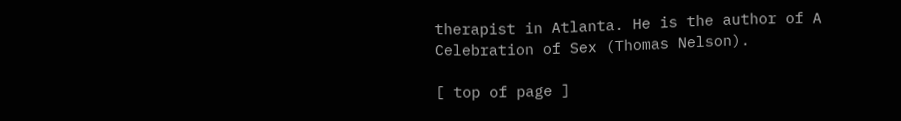therapist in Atlanta. He is the author of A Celebration of Sex (Thomas Nelson).

[ top of page ]